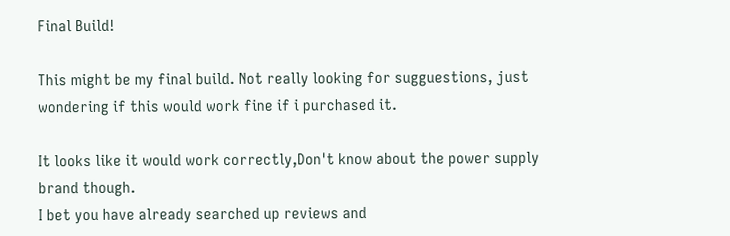Final Build!

This might be my final build. Not really looking for sugguestions, just wondering if this would work fine if i purchased it.

It looks like it would work correctly,Don't know about the power supply brand though.
I bet you have already searched up reviews and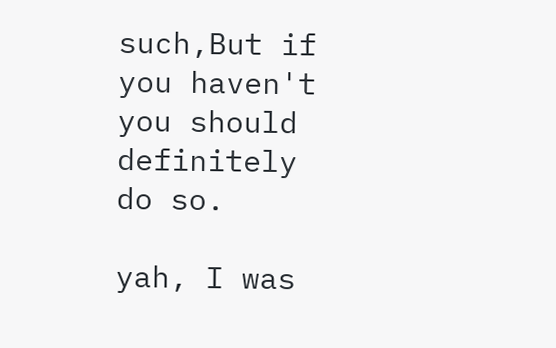such,But if you haven't you should definitely do so.

yah, I was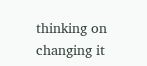thinking on changing it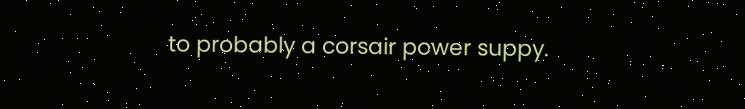to probably a corsair power suppy.